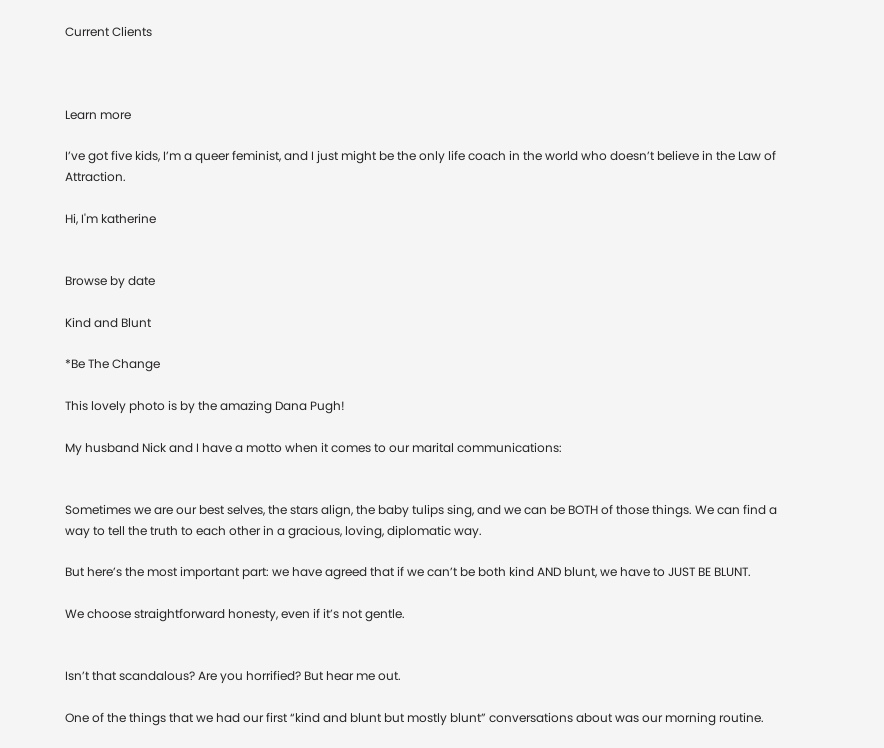Current Clients



Learn more

I’ve got five kids, I’m a queer feminist, and I just might be the only life coach in the world who doesn’t believe in the Law of Attraction.

Hi, I'm katherine


Browse by date

Kind and Blunt

*Be The Change

This lovely photo is by the amazing Dana Pugh!

My husband Nick and I have a motto when it comes to our marital communications:


Sometimes we are our best selves, the stars align, the baby tulips sing, and we can be BOTH of those things. We can find a way to tell the truth to each other in a gracious, loving, diplomatic way.

But here’s the most important part: we have agreed that if we can’t be both kind AND blunt, we have to JUST BE BLUNT.

We choose straightforward honesty, even if it’s not gentle.


Isn’t that scandalous? Are you horrified? But hear me out.

One of the things that we had our first “kind and blunt but mostly blunt” conversations about was our morning routine.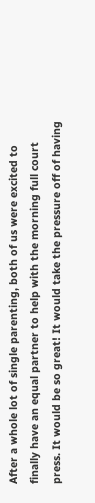After a whole lot of single parenting, both of us were excited to finally have an equal partner to help with the morning full court press. It would be so great! It would take the pressure off of having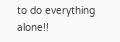to do everything alone!!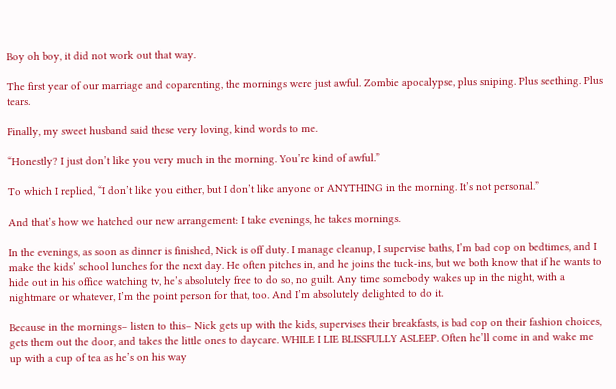Boy oh boy, it did not work out that way.

The first year of our marriage and coparenting, the mornings were just awful. Zombie apocalypse, plus sniping. Plus seething. Plus tears.

Finally, my sweet husband said these very loving, kind words to me.

“Honestly? I just don’t like you very much in the morning. You’re kind of awful.”

To which I replied, “I don’t like you either, but I don’t like anyone or ANYTHING in the morning. It’s not personal.”

And that’s how we hatched our new arrangement: I take evenings, he takes mornings.

In the evenings, as soon as dinner is finished, Nick is off duty. I manage cleanup, I supervise baths, I’m bad cop on bedtimes, and I make the kids’ school lunches for the next day. He often pitches in, and he joins the tuck-ins, but we both know that if he wants to hide out in his office watching tv, he’s absolutely free to do so, no guilt. Any time somebody wakes up in the night, with a nightmare or whatever, I’m the point person for that, too. And I’m absolutely delighted to do it.

Because in the mornings– listen to this– Nick gets up with the kids, supervises their breakfasts, is bad cop on their fashion choices, gets them out the door, and takes the little ones to daycare. WHILE I LIE BLISSFULLY ASLEEP. Often he’ll come in and wake me up with a cup of tea as he’s on his way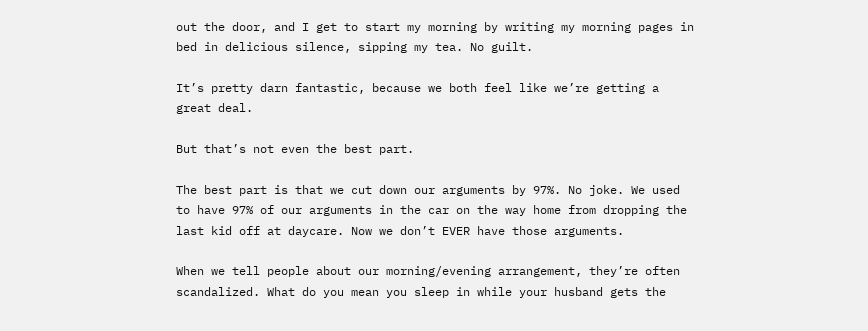out the door, and I get to start my morning by writing my morning pages in bed in delicious silence, sipping my tea. No guilt.

It’s pretty darn fantastic, because we both feel like we’re getting a great deal.

But that’s not even the best part.

The best part is that we cut down our arguments by 97%. No joke. We used to have 97% of our arguments in the car on the way home from dropping the last kid off at daycare. Now we don’t EVER have those arguments.

When we tell people about our morning/evening arrangement, they’re often scandalized. What do you mean you sleep in while your husband gets the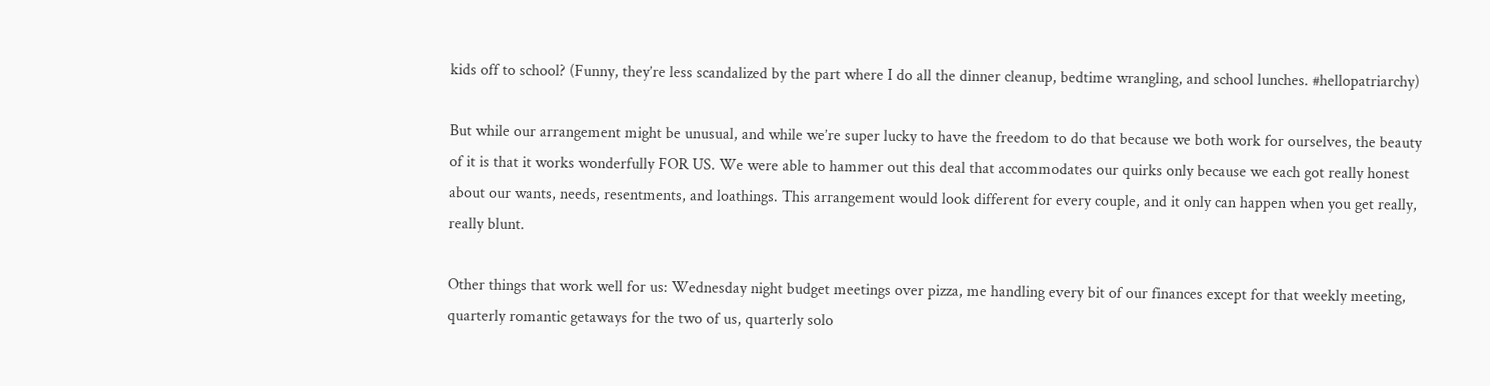kids off to school? (Funny, they’re less scandalized by the part where I do all the dinner cleanup, bedtime wrangling, and school lunches. #hellopatriarchy)

But while our arrangement might be unusual, and while we’re super lucky to have the freedom to do that because we both work for ourselves, the beauty of it is that it works wonderfully FOR US. We were able to hammer out this deal that accommodates our quirks only because we each got really honest about our wants, needs, resentments, and loathings. This arrangement would look different for every couple, and it only can happen when you get really, really blunt.

Other things that work well for us: Wednesday night budget meetings over pizza, me handling every bit of our finances except for that weekly meeting, quarterly romantic getaways for the two of us, quarterly solo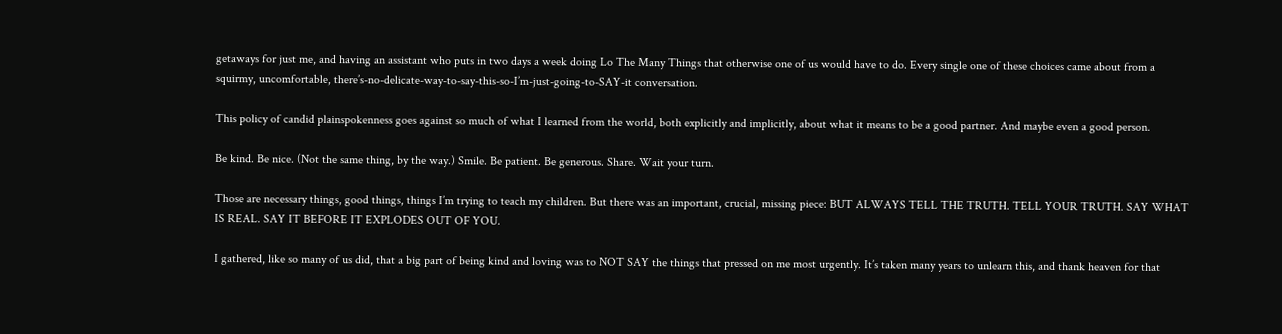getaways for just me, and having an assistant who puts in two days a week doing Lo The Many Things that otherwise one of us would have to do. Every single one of these choices came about from a squirmy, uncomfortable, there’s-no-delicate-way-to-say-this-so-I’m-just-going-to-SAY-it conversation.

This policy of candid plainspokenness goes against so much of what I learned from the world, both explicitly and implicitly, about what it means to be a good partner. And maybe even a good person.

Be kind. Be nice. (Not the same thing, by the way.) Smile. Be patient. Be generous. Share. Wait your turn.

Those are necessary things, good things, things I’m trying to teach my children. But there was an important, crucial, missing piece: BUT ALWAYS TELL THE TRUTH. TELL YOUR TRUTH. SAY WHAT IS REAL. SAY IT BEFORE IT EXPLODES OUT OF YOU.

I gathered, like so many of us did, that a big part of being kind and loving was to NOT SAY the things that pressed on me most urgently. It’s taken many years to unlearn this, and thank heaven for that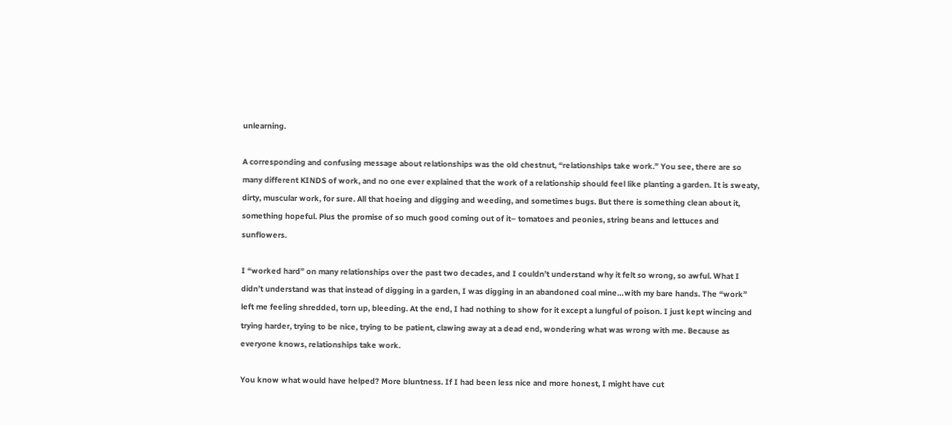unlearning.

A corresponding and confusing message about relationships was the old chestnut, “relationships take work.” You see, there are so many different KINDS of work, and no one ever explained that the work of a relationship should feel like planting a garden. It is sweaty, dirty, muscular work, for sure. All that hoeing and digging and weeding, and sometimes bugs. But there is something clean about it, something hopeful. Plus the promise of so much good coming out of it– tomatoes and peonies, string beans and lettuces and sunflowers.

I “worked hard” on many relationships over the past two decades, and I couldn’t understand why it felt so wrong, so awful. What I didn’t understand was that instead of digging in a garden, I was digging in an abandoned coal mine…with my bare hands. The “work” left me feeling shredded, torn up, bleeding. At the end, I had nothing to show for it except a lungful of poison. I just kept wincing and trying harder, trying to be nice, trying to be patient, clawing away at a dead end, wondering what was wrong with me. Because as everyone knows, relationships take work.

You know what would have helped? More bluntness. If I had been less nice and more honest, I might have cut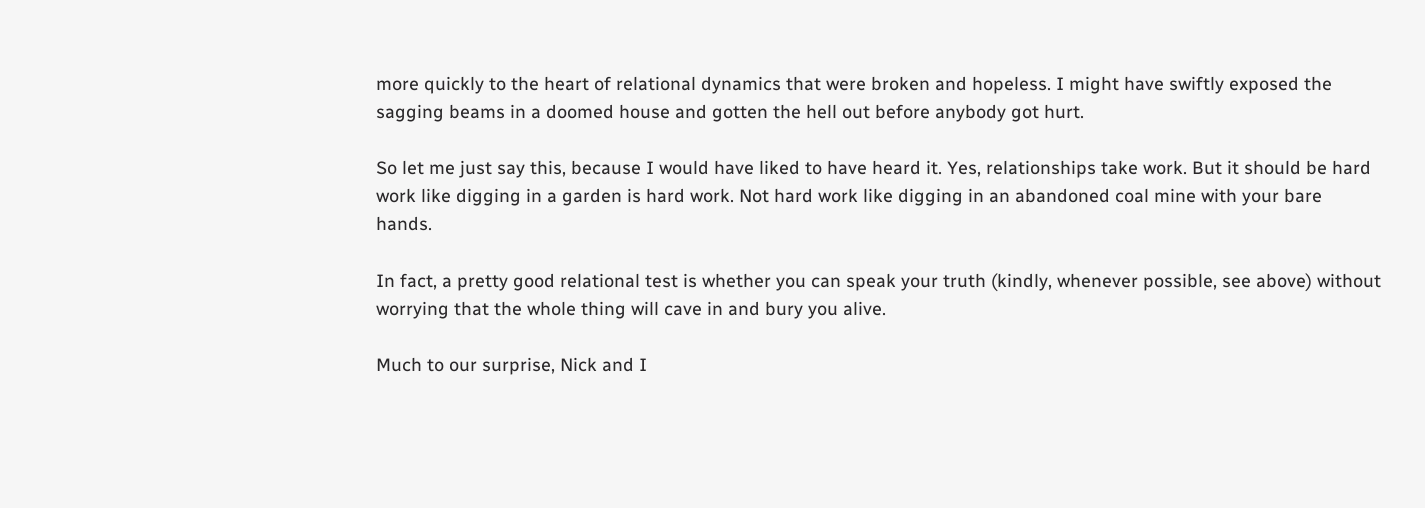more quickly to the heart of relational dynamics that were broken and hopeless. I might have swiftly exposed the sagging beams in a doomed house and gotten the hell out before anybody got hurt.

So let me just say this, because I would have liked to have heard it. Yes, relationships take work. But it should be hard work like digging in a garden is hard work. Not hard work like digging in an abandoned coal mine with your bare hands.

In fact, a pretty good relational test is whether you can speak your truth (kindly, whenever possible, see above) without worrying that the whole thing will cave in and bury you alive.

Much to our surprise, Nick and I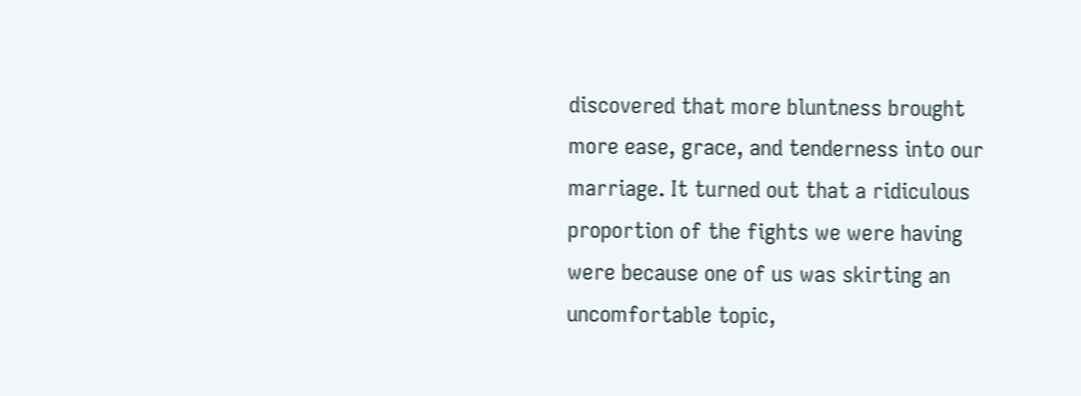discovered that more bluntness brought more ease, grace, and tenderness into our marriage. It turned out that a ridiculous proportion of the fights we were having were because one of us was skirting an uncomfortable topic,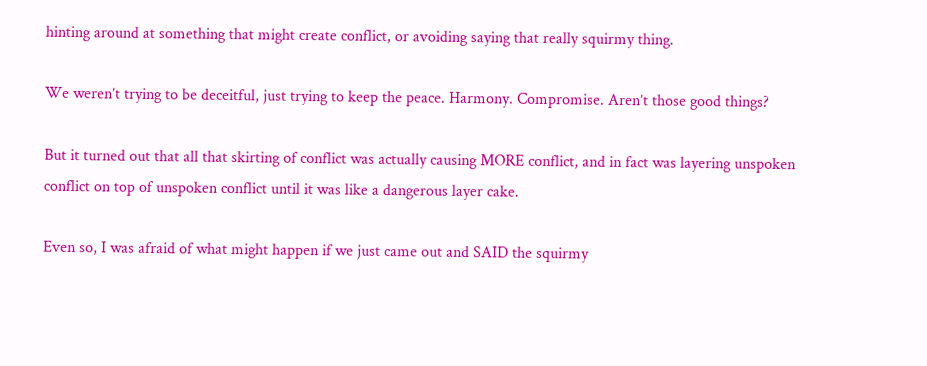hinting around at something that might create conflict, or avoiding saying that really squirmy thing.

We weren’t trying to be deceitful, just trying to keep the peace. Harmony. Compromise. Aren’t those good things?

But it turned out that all that skirting of conflict was actually causing MORE conflict, and in fact was layering unspoken conflict on top of unspoken conflict until it was like a dangerous layer cake.

Even so, I was afraid of what might happen if we just came out and SAID the squirmy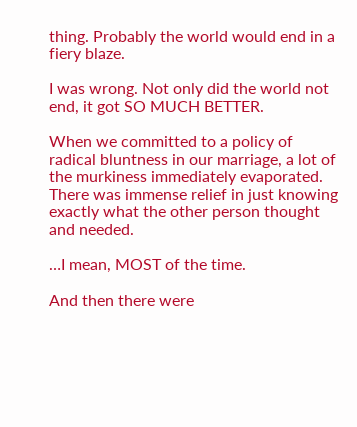thing. Probably the world would end in a fiery blaze.

I was wrong. Not only did the world not end, it got SO MUCH BETTER.

When we committed to a policy of radical bluntness in our marriage, a lot of the murkiness immediately evaporated. There was immense relief in just knowing exactly what the other person thought and needed.

…I mean, MOST of the time.

And then there were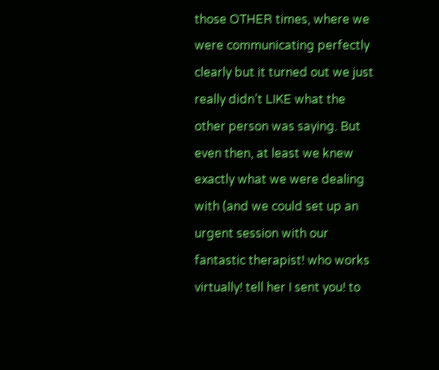those OTHER times, where we were communicating perfectly clearly but it turned out we just really didn’t LIKE what the other person was saying. But even then, at least we knew exactly what we were dealing with (and we could set up an urgent session with our fantastic therapist! who works virtually! tell her I sent you! to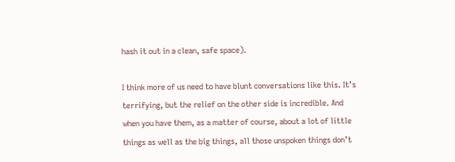hash it out in a clean, safe space).

I think more of us need to have blunt conversations like this. It’s terrifying, but the relief on the other side is incredible. And when you have them, as a matter of course, about a lot of little things as well as the big things, all those unspoken things don’t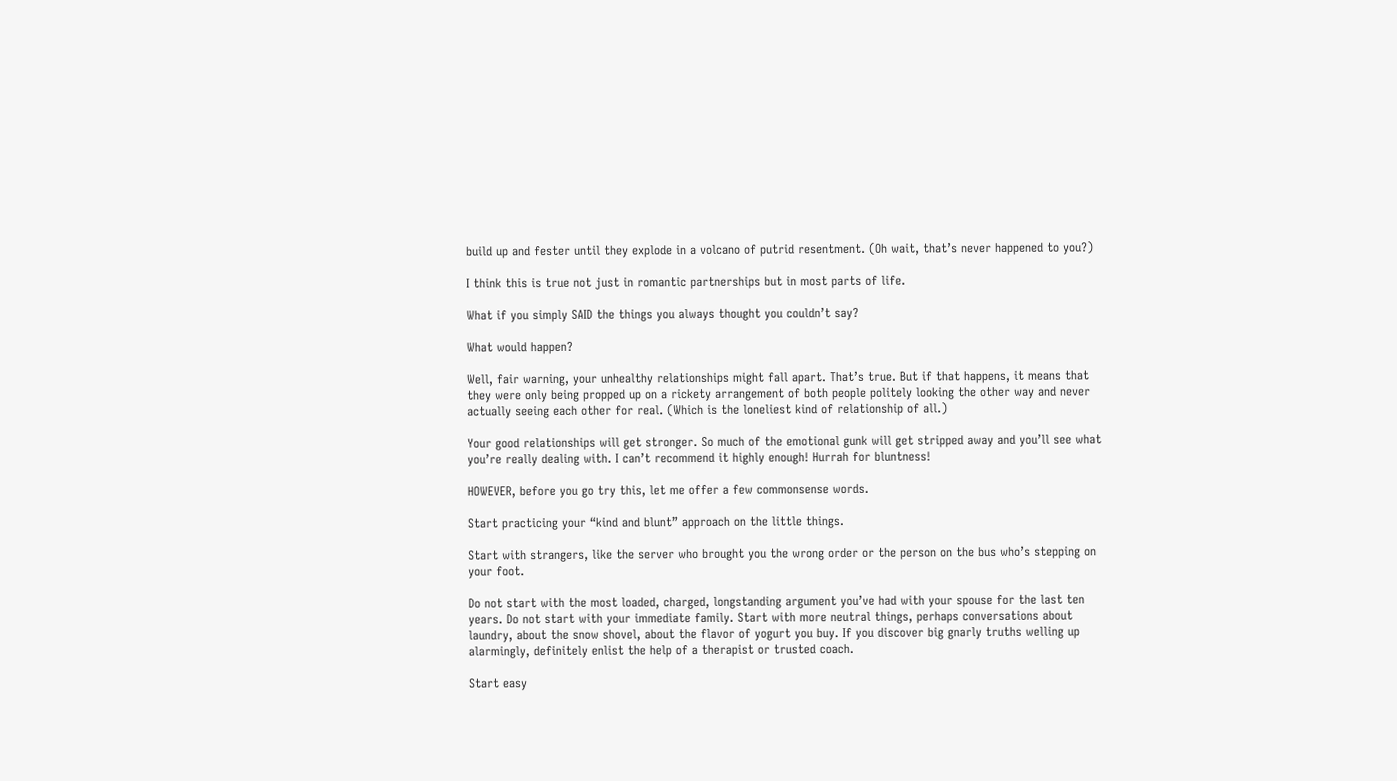build up and fester until they explode in a volcano of putrid resentment. (Oh wait, that’s never happened to you?)

I think this is true not just in romantic partnerships but in most parts of life.

What if you simply SAID the things you always thought you couldn’t say?

What would happen?

Well, fair warning, your unhealthy relationships might fall apart. That’s true. But if that happens, it means that they were only being propped up on a rickety arrangement of both people politely looking the other way and never actually seeing each other for real. (Which is the loneliest kind of relationship of all.)

Your good relationships will get stronger. So much of the emotional gunk will get stripped away and you’ll see what you’re really dealing with. I can’t recommend it highly enough! Hurrah for bluntness!

HOWEVER, before you go try this, let me offer a few commonsense words.

Start practicing your “kind and blunt” approach on the little things.

Start with strangers, like the server who brought you the wrong order or the person on the bus who’s stepping on your foot.

Do not start with the most loaded, charged, longstanding argument you’ve had with your spouse for the last ten years. Do not start with your immediate family. Start with more neutral things, perhaps conversations about laundry, about the snow shovel, about the flavor of yogurt you buy. If you discover big gnarly truths welling up alarmingly, definitely enlist the help of a therapist or trusted coach.

Start easy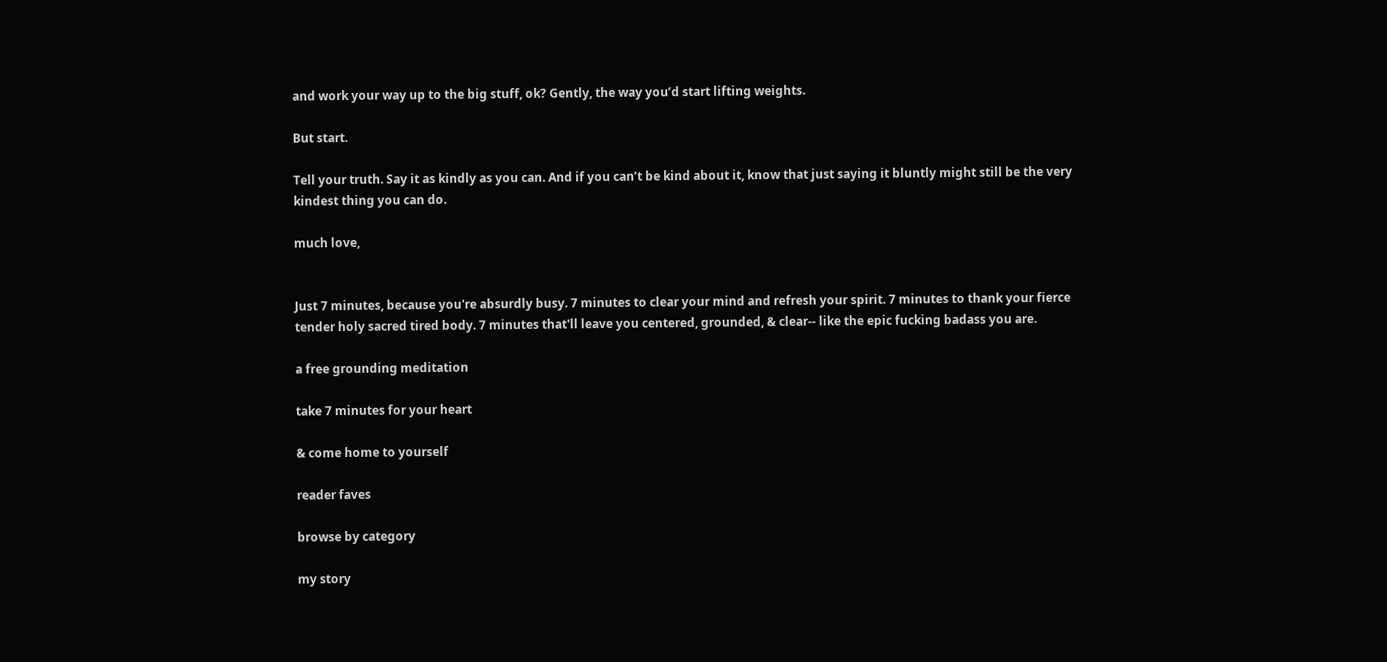and work your way up to the big stuff, ok? Gently, the way you’d start lifting weights.

But start.

Tell your truth. Say it as kindly as you can. And if you can’t be kind about it, know that just saying it bluntly might still be the very kindest thing you can do.

much love,


Just 7 minutes, because you're absurdly busy. 7 minutes to clear your mind and refresh your spirit. 7 minutes to thank your fierce tender holy sacred tired body. 7 minutes that'll leave you centered, grounded, & clear-- like the epic fucking badass you are.

a free grounding meditation

take 7 minutes for your heart

& come home to yourself

reader faves

browse by category

my story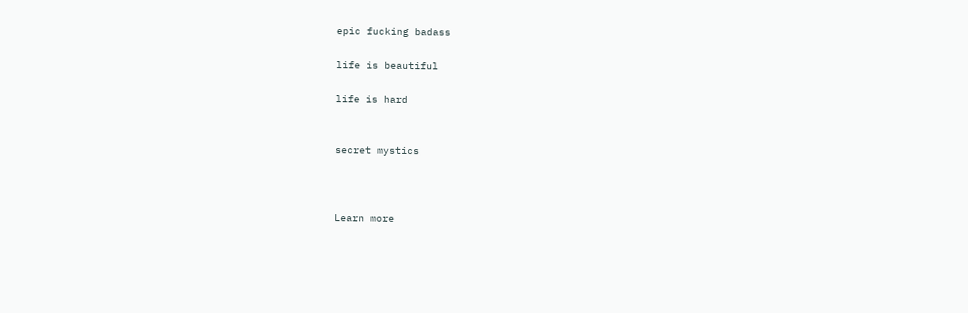epic fucking badass

life is beautiful

life is hard


secret mystics



Learn more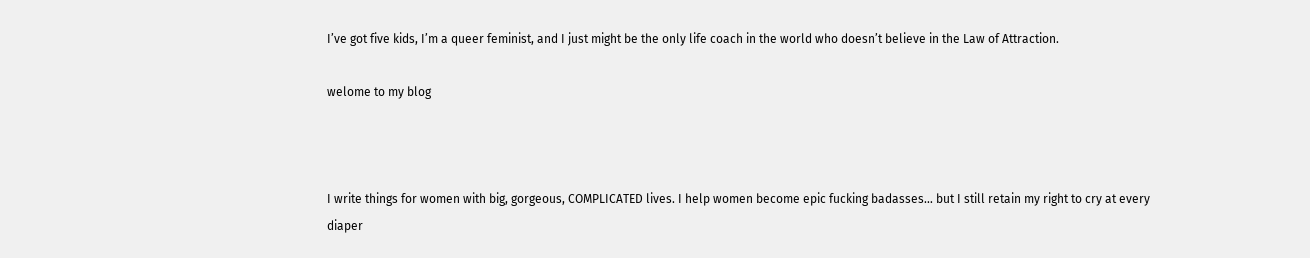I’ve got five kids, I’m a queer feminist, and I just might be the only life coach in the world who doesn’t believe in the Law of Attraction.

welome to my blog



I write things for women with big, gorgeous, COMPLICATED lives. I help women become epic fucking badasses… but I still retain my right to cry at every diaper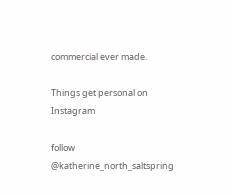commercial ever made.

Things get personal on Instagram

follow @katherine_north_saltspring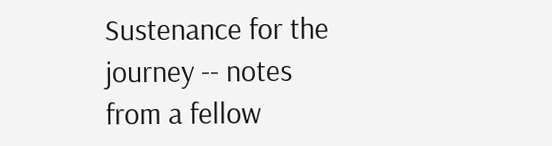Sustenance for the journey -- notes from a fellow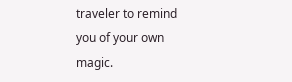traveler to remind you of your own magic.